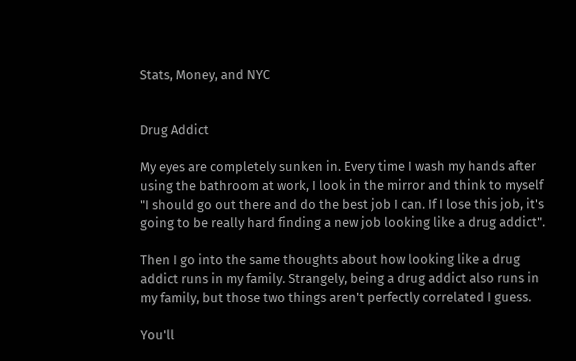Stats, Money, and NYC


Drug Addict

My eyes are completely sunken in. Every time I wash my hands after using the bathroom at work, I look in the mirror and think to myself "I should go out there and do the best job I can. If I lose this job, it's going to be really hard finding a new job looking like a drug addict".

Then I go into the same thoughts about how looking like a drug addict runs in my family. Strangely, being a drug addict also runs in my family, but those two things aren't perfectly correlated I guess.

You'll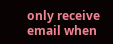only receive email when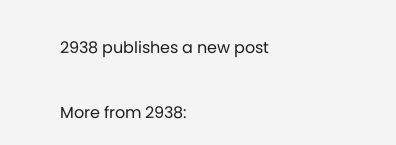2938 publishes a new post

More from 2938: